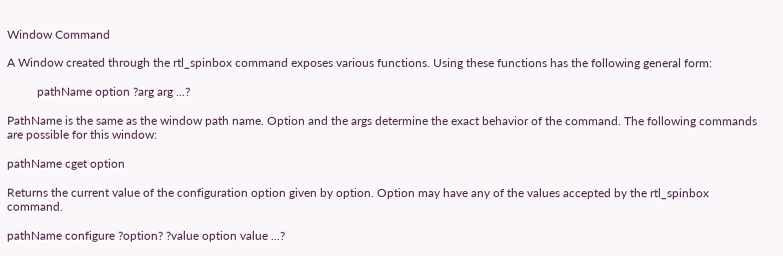Window Command

A Window created through the rtl_spinbox command exposes various functions. Using these functions has the following general form:

          pathName option ?arg arg ...?

PathName is the same as the window path name. Option and the args determine the exact behavior of the command. The following commands are possible for this window:

pathName cget option

Returns the current value of the configuration option given by option. Option may have any of the values accepted by the rtl_spinbox command.

pathName configure ?option? ?value option value ...?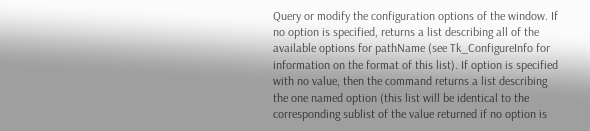Query or modify the configuration options of the window. If no option is specified, returns a list describing all of the available options for pathName (see Tk_ConfigureInfo for information on the format of this list). If option is specified with no value, then the command returns a list describing the one named option (this list will be identical to the corresponding sublist of the value returned if no option is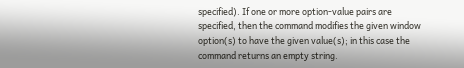specified). If one or more option-value pairs are specified, then the command modifies the given window option(s) to have the given value(s); in this case the command returns an empty string.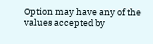Option may have any of the values accepted by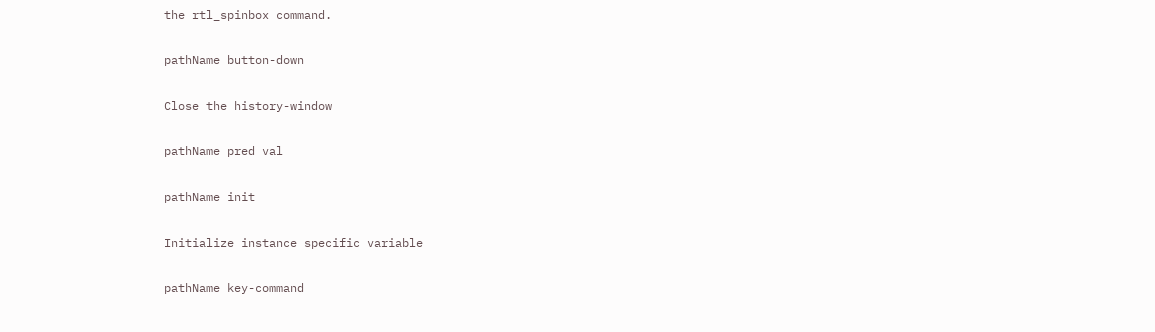the rtl_spinbox command.

pathName button-down

Close the history-window

pathName pred val

pathName init

Initialize instance specific variable

pathName key-command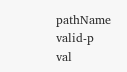pathName valid-p val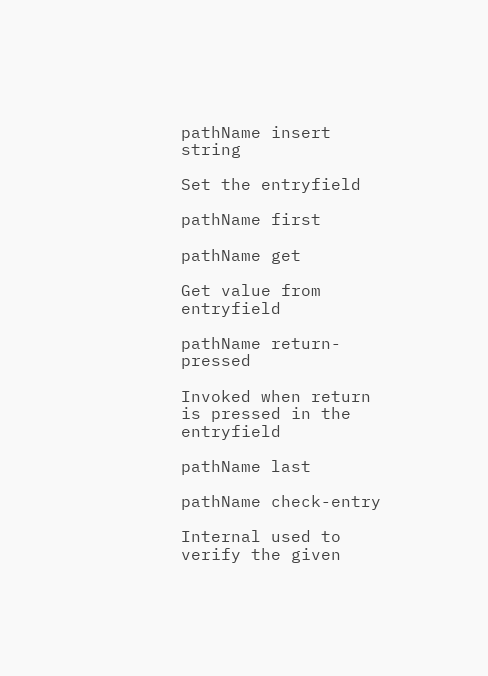pathName insert string

Set the entryfield

pathName first

pathName get

Get value from entryfield

pathName return-pressed

Invoked when return is pressed in the entryfield

pathName last

pathName check-entry

Internal used to verify the given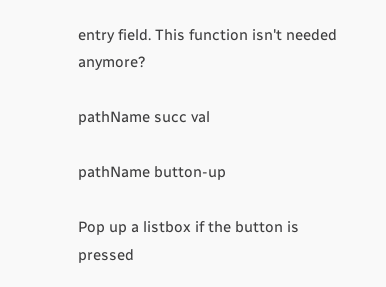entry field. This function isn't needed anymore?

pathName succ val

pathName button-up

Pop up a listbox if the button is pressed